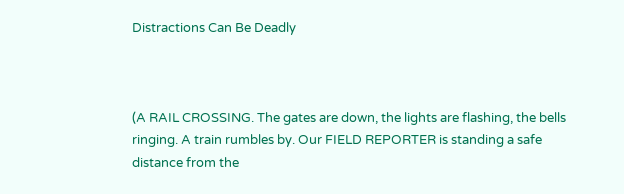Distractions Can Be Deadly



(A RAIL CROSSING. The gates are down, the lights are flashing, the bells ringing. A train rumbles by. Our FIELD REPORTER is standing a safe distance from the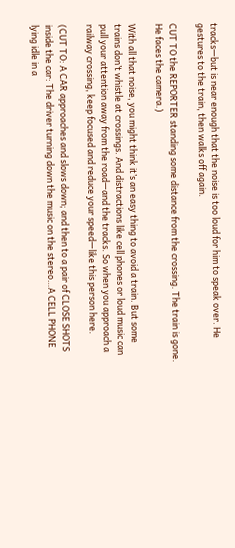tracks—but is near enough that the noise is too loud for him to speak over. He gestures to the train, then walks off again.

CUT TO the REPORTER standing some distance from the crossing. The train is gone. He faces the camera.)

With all that noise, you might think it’s an easy thing to avoid a train. But some trains don’t whistle at crossings. And distractions like cell phones or loud music can pull your attention away from the road—and the tracks. So when you approach a railway crossing, keep focused and reduce your speed—like this person here.

(CUT TO: A CAR approaches and slows down; and then to a pair of CLOSE SHOTS inside the car: The driver turning down the music on the stereo…A CELL PHONE lying idle in a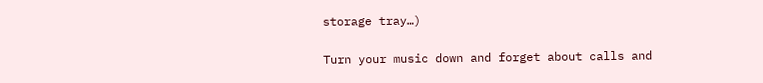storage tray…)

Turn your music down and forget about calls and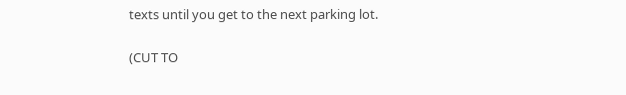texts until you get to the next parking lot.

(CUT TO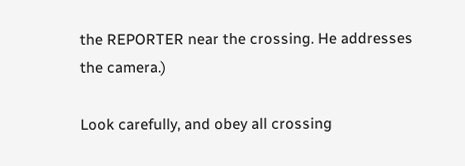the REPORTER near the crossing. He addresses the camera.)

Look carefully, and obey all crossing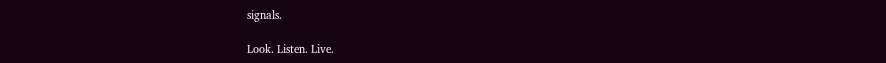signals.

Look. Listen. Live.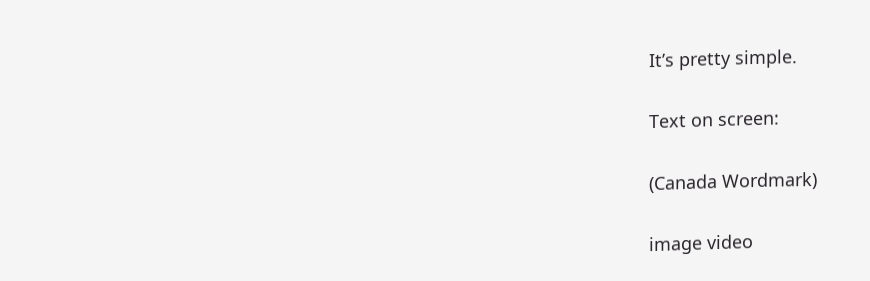It’s pretty simple.

Text on screen:

(Canada Wordmark)

image video